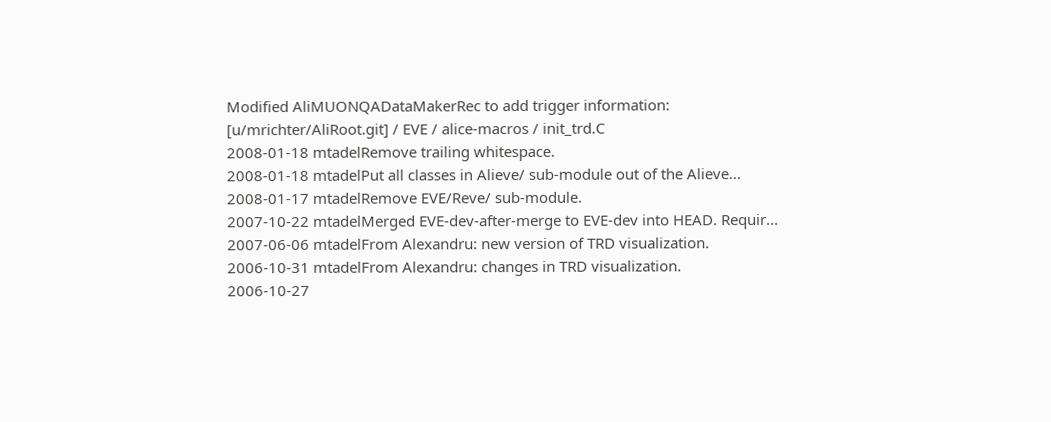Modified AliMUONQADataMakerRec to add trigger information:
[u/mrichter/AliRoot.git] / EVE / alice-macros / init_trd.C
2008-01-18 mtadelRemove trailing whitespace.
2008-01-18 mtadelPut all classes in Alieve/ sub-module out of the Alieve...
2008-01-17 mtadelRemove EVE/Reve/ sub-module.
2007-10-22 mtadelMerged EVE-dev-after-merge to EVE-dev into HEAD. Requir...
2007-06-06 mtadelFrom Alexandru: new version of TRD visualization.
2006-10-31 mtadelFrom Alexandru: changes in TRD visualization.
2006-10-27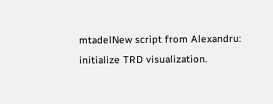mtadelNew script from Alexandru: initialize TRD visualization.